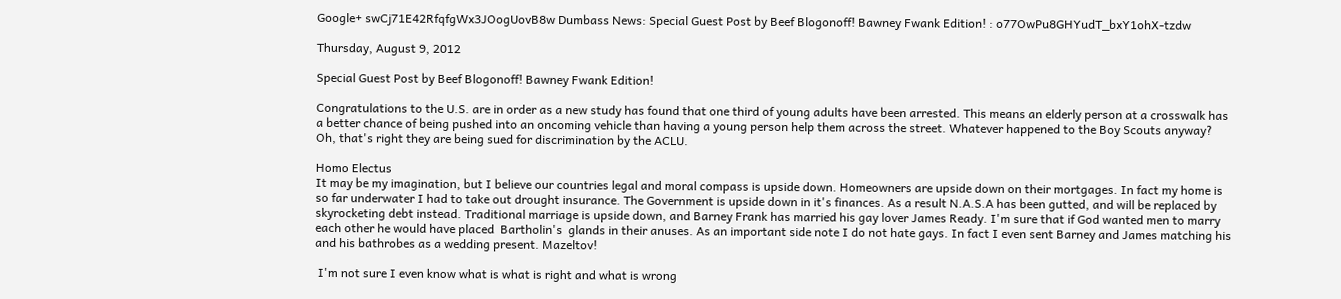Google+ swCj71E42RfqfgWx3JOogUovB8w Dumbass News: Special Guest Post by Beef Blogonoff! Bawney Fwank Edition! : o77OwPu8GHYudT_bxY1ohX-tzdw

Thursday, August 9, 2012

Special Guest Post by Beef Blogonoff! Bawney Fwank Edition!

Congratulations to the U.S. are in order as a new study has found that one third of young adults have been arrested. This means an elderly person at a crosswalk has a better chance of being pushed into an oncoming vehicle than having a young person help them across the street. Whatever happened to the Boy Scouts anyway? Oh, that's right they are being sued for discrimination by the ACLU.

Homo Electus
It may be my imagination, but I believe our countries legal and moral compass is upside down. Homeowners are upside down on their mortgages. In fact my home is so far underwater I had to take out drought insurance. The Government is upside down in it's finances. As a result N.A.S.A has been gutted, and will be replaced by skyrocketing debt instead. Traditional marriage is upside down, and Barney Frank has married his gay lover James Ready. I'm sure that if God wanted men to marry each other he would have placed  Bartholin's  glands in their anuses. As an important side note I do not hate gays. In fact I even sent Barney and James matching his and his bathrobes as a wedding present. Mazeltov!

 I'm not sure I even know what is what is right and what is wrong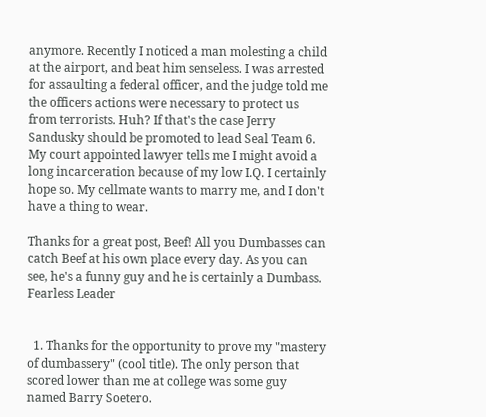anymore. Recently I noticed a man molesting a child at the airport, and beat him senseless. I was arrested for assaulting a federal officer, and the judge told me the officers actions were necessary to protect us from terrorists. Huh? If that's the case Jerry Sandusky should be promoted to lead Seal Team 6. My court appointed lawyer tells me I might avoid a long incarceration because of my low I.Q. I certainly hope so. My cellmate wants to marry me, and I don't have a thing to wear.

Thanks for a great post, Beef! All you Dumbasses can catch Beef at his own place every day. As you can see, he's a funny guy and he is certainly a Dumbass.
Fearless Leader


  1. Thanks for the opportunity to prove my "mastery of dumbassery" (cool title). The only person that scored lower than me at college was some guy named Barry Soetero.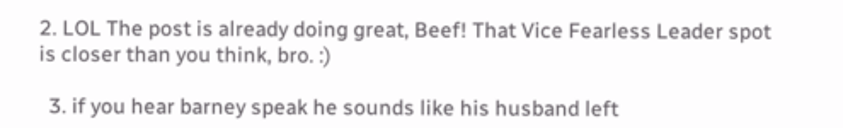2. LOL The post is already doing great, Beef! That Vice Fearless Leader spot is closer than you think, bro. :)

  3. if you hear barney speak he sounds like his husband left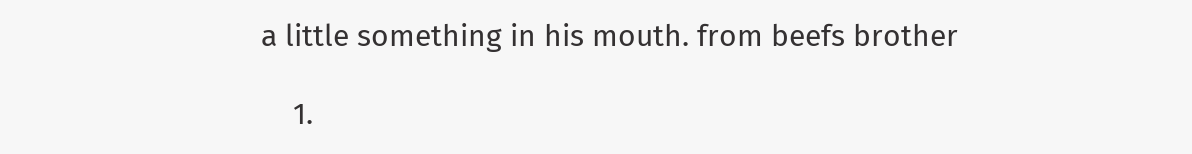a little something in his mouth. from beefs brother

    1.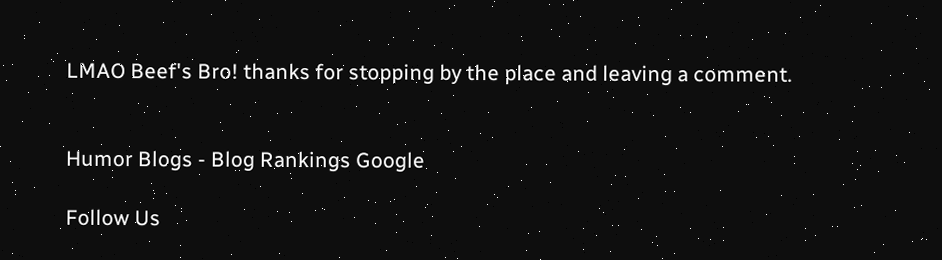LMAO Beef's Bro! thanks for stopping by the place and leaving a comment.


Humor Blogs - Blog Rankings Google

Follow Us